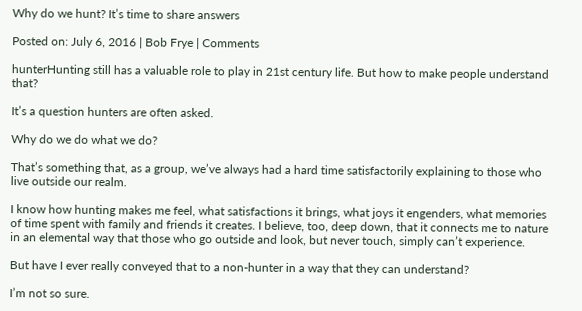Why do we hunt? It’s time to share answers

Posted on: July 6, 2016 | Bob Frye | Comments

hunterHunting still has a valuable role to play in 21st century life. But how to make people understand that?

It’s a question hunters are often asked.

Why do we do what we do?

That’s something that, as a group, we’ve always had a hard time satisfactorily explaining to those who live outside our realm.

I know how hunting makes me feel, what satisfactions it brings, what joys it engenders, what memories of time spent with family and friends it creates. I believe, too, deep down, that it connects me to nature in an elemental way that those who go outside and look, but never touch, simply can’t experience.

But have I ever really conveyed that to a non-hunter in a way that they can understand?

I’m not so sure.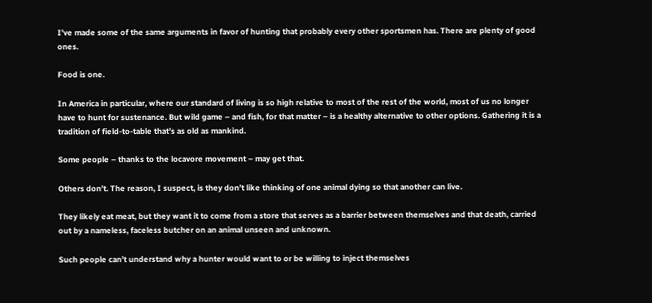I’ve made some of the same arguments in favor of hunting that probably every other sportsmen has. There are plenty of good ones.

Food is one.

In America in particular, where our standard of living is so high relative to most of the rest of the world, most of us no longer have to hunt for sustenance. But wild game – and fish, for that matter – is a healthy alternative to other options. Gathering it is a tradition of field-to-table that’s as old as mankind.

Some people – thanks to the locavore movement – may get that.

Others don’t. The reason, I suspect, is they don’t like thinking of one animal dying so that another can live.

They likely eat meat, but they want it to come from a store that serves as a barrier between themselves and that death, carried out by a nameless, faceless butcher on an animal unseen and unknown.

Such people can’t understand why a hunter would want to or be willing to inject themselves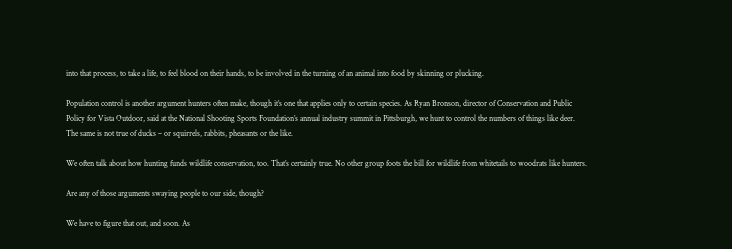into that process, to take a life, to feel blood on their hands, to be involved in the turning of an animal into food by skinning or plucking.

Population control is another argument hunters often make, though it’s one that applies only to certain species. As Ryan Bronson, director of Conservation and Public Policy for Vista Outdoor, said at the National Shooting Sports Foundation’s annual industry summit in Pittsburgh, we hunt to control the numbers of things like deer. The same is not true of ducks – or squirrels, rabbits, pheasants or the like.

We often talk about how hunting funds wildlife conservation, too. That’s certainly true. No other group foots the bill for wildlife from whitetails to woodrats like hunters.

Are any of those arguments swaying people to our side, though?

We have to figure that out, and soon. As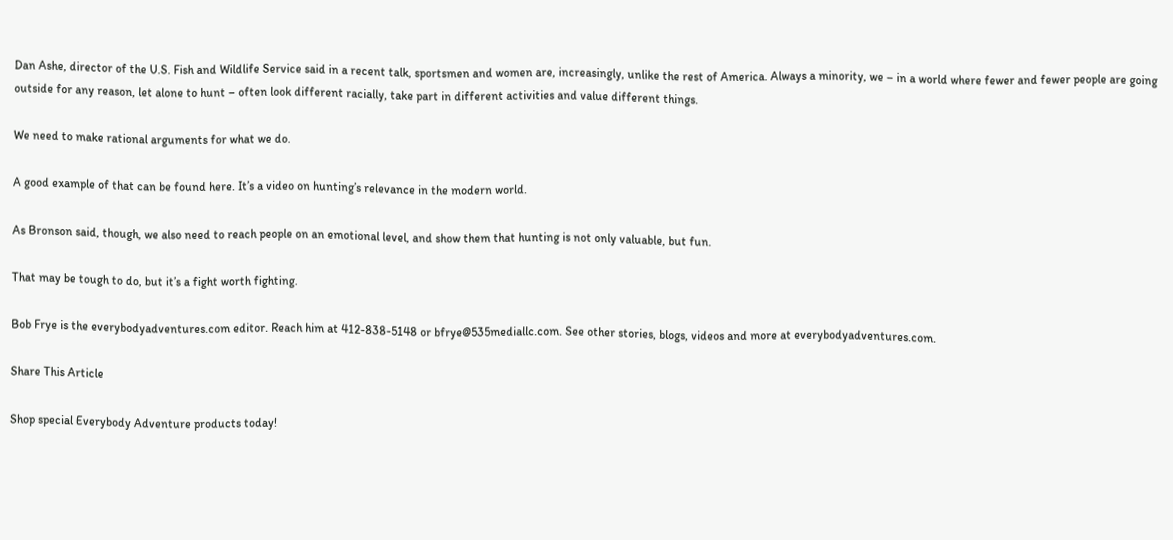Dan Ashe, director of the U.S. Fish and Wildlife Service said in a recent talk, sportsmen and women are, increasingly, unlike the rest of America. Always a minority, we – in a world where fewer and fewer people are going outside for any reason, let alone to hunt – often look different racially, take part in different activities and value different things.

We need to make rational arguments for what we do.

A good example of that can be found here. It’s a video on hunting’s relevance in the modern world.

As Bronson said, though, we also need to reach people on an emotional level, and show them that hunting is not only valuable, but fun.

That may be tough to do, but it’s a fight worth fighting.

Bob Frye is the everybodyadventures.com editor. Reach him at 412-838-5148 or bfrye@535mediallc.com. See other stories, blogs, videos and more at everybodyadventures.com.

Share This Article

Shop special Everybody Adventure products today!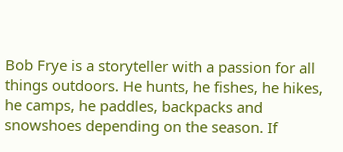Bob Frye is a storyteller with a passion for all things outdoors. He hunts, he fishes, he hikes, he camps, he paddles, backpacks and snowshoes depending on the season. If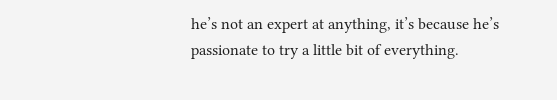he’s not an expert at anything, it’s because he’s passionate to try a little bit of everything.